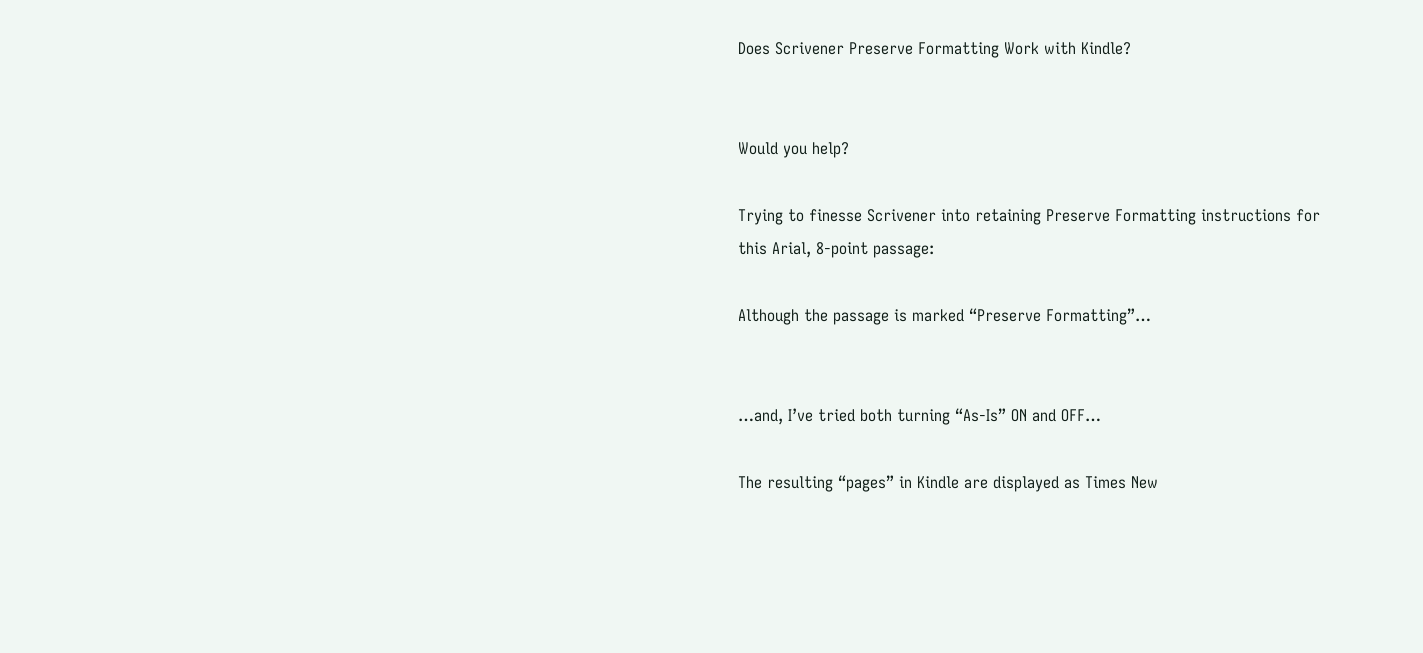Does Scrivener Preserve Formatting Work with Kindle?


Would you help?

Trying to finesse Scrivener into retaining Preserve Formatting instructions for this Arial, 8-point passage:

Although the passage is marked “Preserve Formatting”…


…and, I’ve tried both turning “As-Is” ON and OFF…

The resulting “pages” in Kindle are displayed as Times New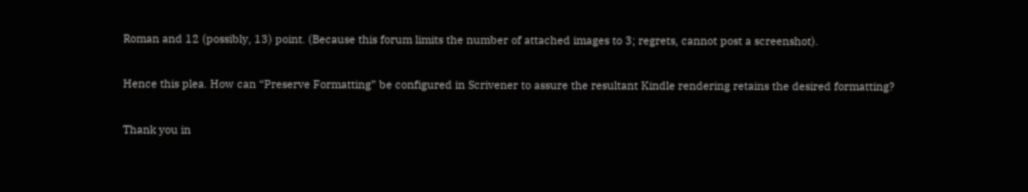Roman and 12 (possibly, 13) point. (Because this forum limits the number of attached images to 3; regrets, cannot post a screenshot).

Hence this plea. How can “Preserve Formatting” be configured in Scrivener to assure the resultant Kindle rendering retains the desired formatting?

Thank you in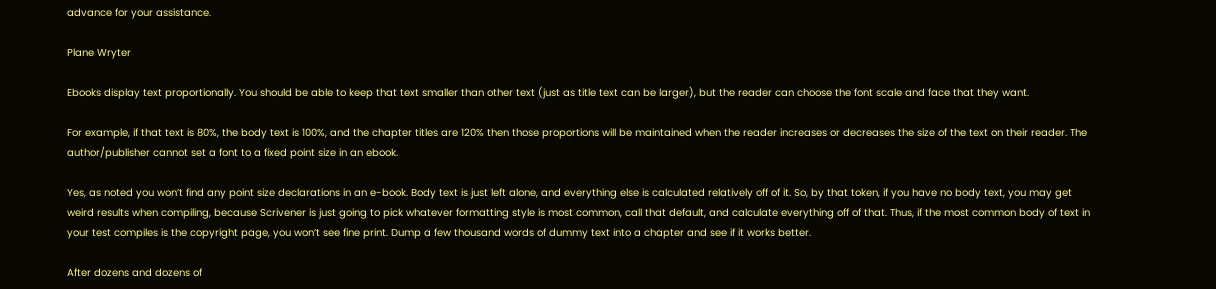advance for your assistance.

Plane Wryter

Ebooks display text proportionally. You should be able to keep that text smaller than other text (just as title text can be larger), but the reader can choose the font scale and face that they want.

For example, if that text is 80%, the body text is 100%, and the chapter titles are 120% then those proportions will be maintained when the reader increases or decreases the size of the text on their reader. The author/publisher cannot set a font to a fixed point size in an ebook.

Yes, as noted you won’t find any point size declarations in an e-book. Body text is just left alone, and everything else is calculated relatively off of it. So, by that token, if you have no body text, you may get weird results when compiling, because Scrivener is just going to pick whatever formatting style is most common, call that default, and calculate everything off of that. Thus, if the most common body of text in your test compiles is the copyright page, you won’t see fine print. Dump a few thousand words of dummy text into a chapter and see if it works better.

After dozens and dozens of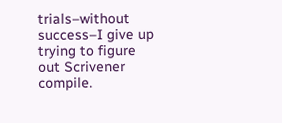trials–without success–I give up trying to figure out Scrivener compile.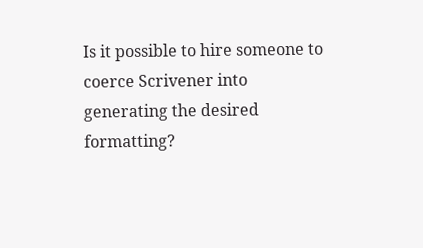Is it possible to hire someone to coerce Scrivener into generating the desired formatting?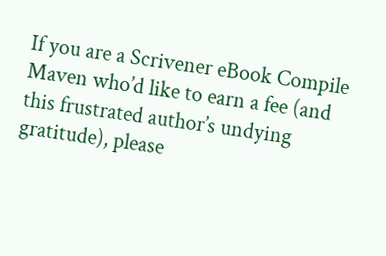If you are a Scrivener eBook Compile Maven who’d like to earn a fee (and this frustrated author’s undying gratitude), please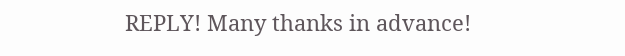REPLY! Many thanks in advance!